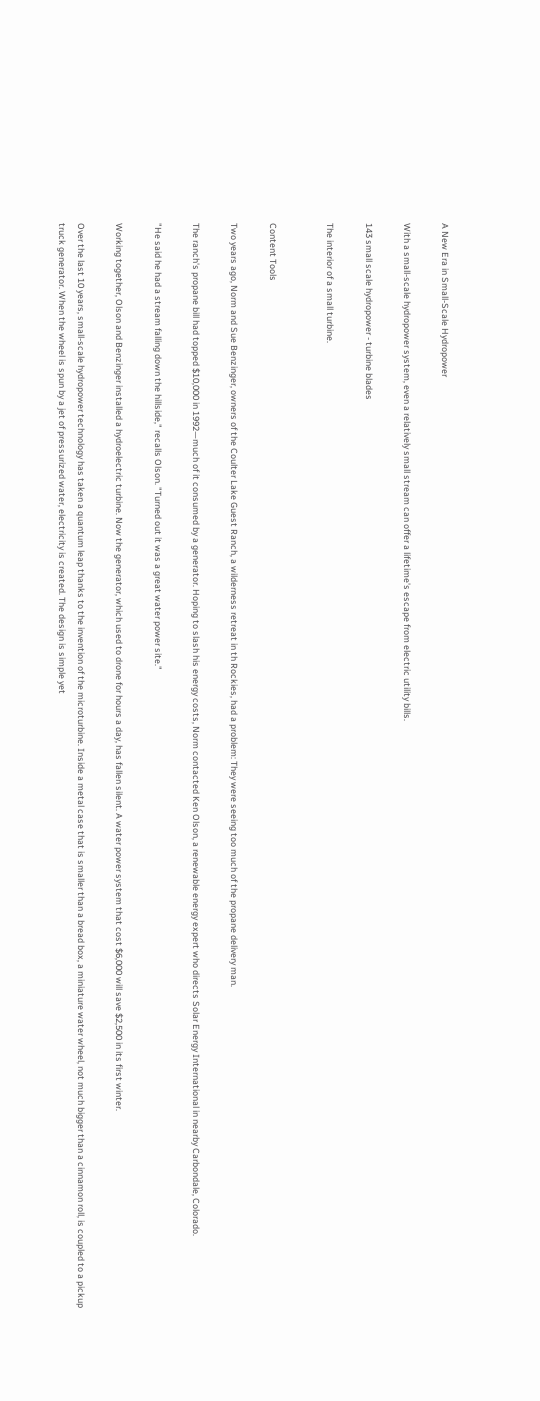A New Era in Small-Scale Hydropower

With a small-scale hydropower system, even a relatively small stream can offer a lifetime's escape from electric utility bills.

143 small scale hydropower - turbine blades

The interior of a small turbine.


Content Tools

Two years ago, Norm and Sue Benzinger, owners of the Coulter Lake Guest Ranch, a wilderness retreat in th Rockies, had a problem: They were seeing too much of the propane delivery man.

The ranch's propane bill had topped $10,000 in 1992—much of it consumed by a generator. Hoping to slash his energy costs, Norm contacted Ken Olson, a renewable energy expert who directs Solar Energy International in nearby Carbondale, Colorado.

"He said he had a stream falling down the hillside," recalls Olson. "Turned out it was a great water power site."

Working together, Olson and Benzinger installed a hydroelectric turbine. Now the generator, which used to drone for hours a day, has fallen silent. A water power system that cost $6,000 will save $2,500 in its first winter.

Over the last 10 years, small-scale hydropower technology has taken a quantum leap thanks to the invention of the microturbine. Inside a metal case that is smaller than a bread box, a miniature water wheel, not much bigger than a cinnamon roll, is coupled to a pickup truck generator. When the wheel is spun by a jet of pressurized water, electricity is created. The design is simple yet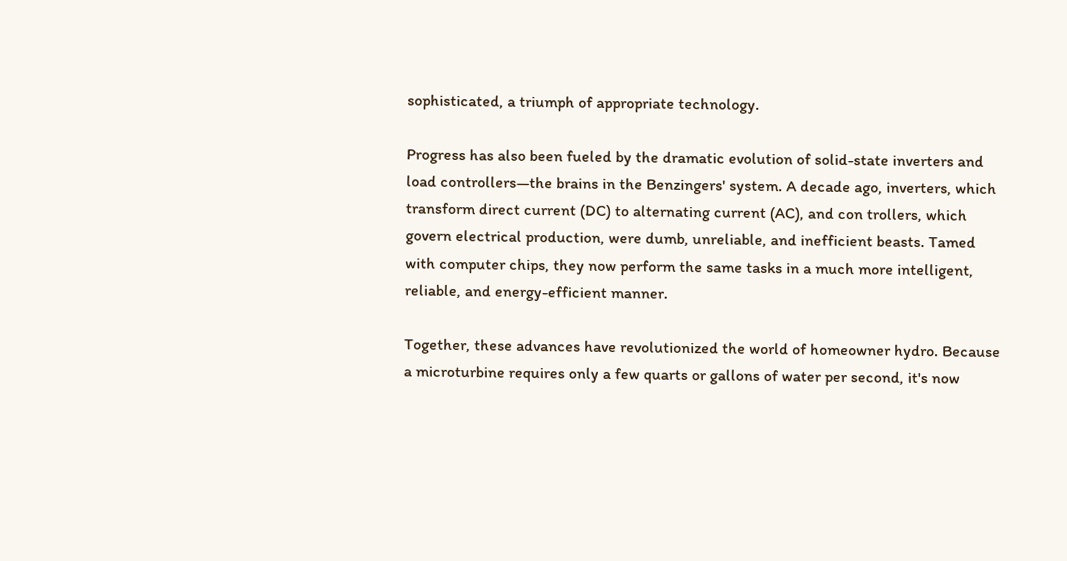sophisticated, a triumph of appropriate technology.

Progress has also been fueled by the dramatic evolution of solid-state inverters and load controllers—the brains in the Benzingers' system. A decade ago, inverters, which transform direct current (DC) to alternating current (AC), and con trollers, which govern electrical production, were dumb, unreliable, and inefficient beasts. Tamed with computer chips, they now perform the same tasks in a much more intelligent, reliable, and energy-efficient manner.

Together, these advances have revolutionized the world of homeowner hydro. Because a microturbine requires only a few quarts or gallons of water per second, it's now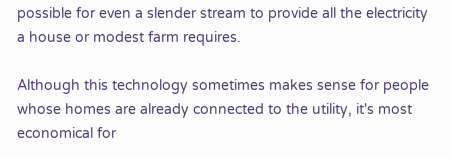possible for even a slender stream to provide all the electricity a house or modest farm requires.

Although this technology sometimes makes sense for people whose homes are already connected to the utility, it's most economical for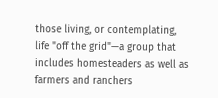those living, or contemplating, life "off the grid"—a group that includes homesteaders as well as farmers and ranchers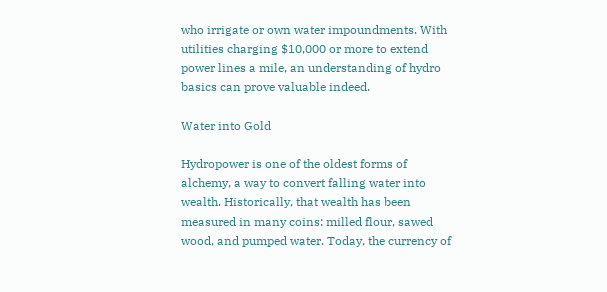who irrigate or own water impoundments. With utilities charging $10,000 or more to extend power lines a mile, an understanding of hydro basics can prove valuable indeed.

Water into Gold

Hydropower is one of the oldest forms of alchemy, a way to convert falling water into wealth. Historically, that wealth has been measured in many coins: milled flour, sawed wood, and pumped water. Today, the currency of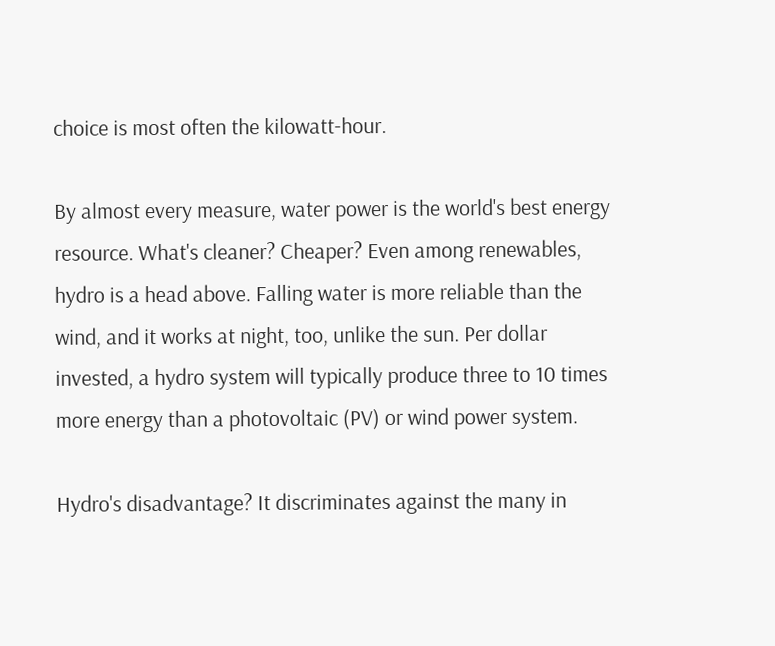choice is most often the kilowatt-hour.

By almost every measure, water power is the world's best energy resource. What's cleaner? Cheaper? Even among renewables, hydro is a head above. Falling water is more reliable than the wind, and it works at night, too, unlike the sun. Per dollar invested, a hydro system will typically produce three to 10 times more energy than a photovoltaic (PV) or wind power system.

Hydro's disadvantage? It discriminates against the many in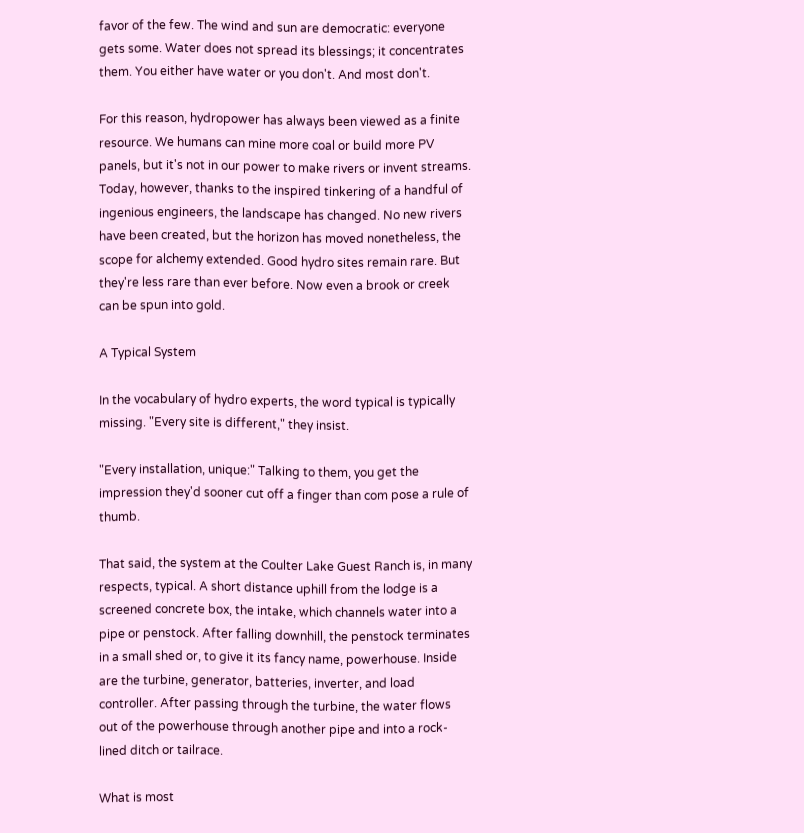favor of the few. The wind and sun are democratic: everyone gets some. Water does not spread its blessings; it concentrates them. You either have water or you don't. And most don't.

For this reason, hydropower has always been viewed as a finite resource. We humans can mine more coal or build more PV panels, but it's not in our power to make rivers or invent streams. Today, however, thanks to the inspired tinkering of a handful of ingenious engineers, the landscape has changed. No new rivers have been created, but the horizon has moved nonetheless, the scope for alchemy extended. Good hydro sites remain rare. But they're less rare than ever before. Now even a brook or creek can be spun into gold.

A Typical System

In the vocabulary of hydro experts, the word typical is typically missing. "Every site is different," they insist.

"Every installation, unique:" Talking to them, you get the impression they'd sooner cut off a finger than com pose a rule of thumb.

That said, the system at the Coulter Lake Guest Ranch is, in many respects, typical. A short distance uphill from the lodge is a screened concrete box, the intake, which channels water into a pipe or penstock. After falling downhill, the penstock terminates in a small shed or, to give it its fancy name, powerhouse. Inside are the turbine, generator, batteries, inverter, and load controller. After passing through the turbine, the water flows out of the powerhouse through another pipe and into a rock-lined ditch or tailrace.

What is most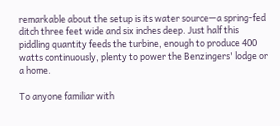remarkable about the setup is its water source—a spring-fed ditch three feet wide and six inches deep. Just half this piddling quantity feeds the turbine, enough to produce 400 watts continuously, plenty to power the Benzingers' lodge or a home.

To anyone familiar with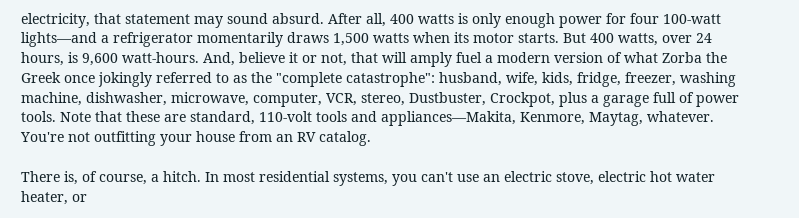electricity, that statement may sound absurd. After all, 400 watts is only enough power for four 100-watt lights—and a refrigerator momentarily draws 1,500 watts when its motor starts. But 400 watts, over 24 hours, is 9,600 watt-hours. And, believe it or not, that will amply fuel a modern version of what Zorba the Greek once jokingly referred to as the "complete catastrophe": husband, wife, kids, fridge, freezer, washing machine, dishwasher, microwave, computer, VCR, stereo, Dustbuster, Crockpot, plus a garage full of power tools. Note that these are standard, 110-volt tools and appliances—Makita, Kenmore, Maytag, whatever. You're not outfitting your house from an RV catalog.

There is, of course, a hitch. In most residential systems, you can't use an electric stove, electric hot water heater, or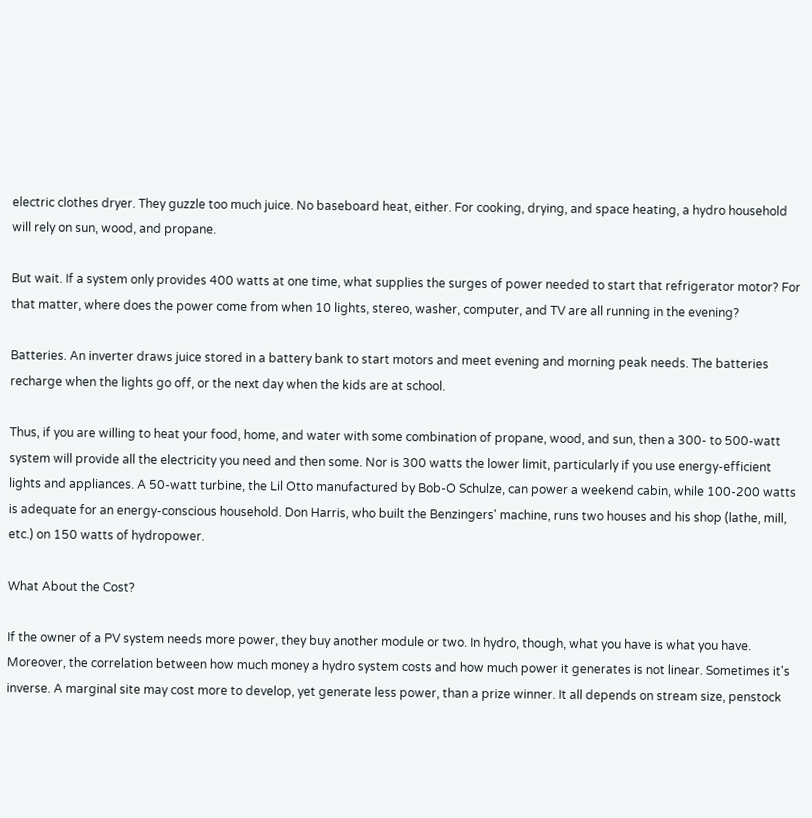electric clothes dryer. They guzzle too much juice. No baseboard heat, either. For cooking, drying, and space heating, a hydro household will rely on sun, wood, and propane.

But wait. If a system only provides 400 watts at one time, what supplies the surges of power needed to start that refrigerator motor? For that matter, where does the power come from when 10 lights, stereo, washer, computer, and TV are all running in the evening?

Batteries. An inverter draws juice stored in a battery bank to start motors and meet evening and morning peak needs. The batteries recharge when the lights go off, or the next day when the kids are at school.

Thus, if you are willing to heat your food, home, and water with some combination of propane, wood, and sun, then a 300- to 500-watt system will provide all the electricity you need and then some. Nor is 300 watts the lower limit, particularly if you use energy-efficient lights and appliances. A 50-watt turbine, the Lil Otto manufactured by Bob-O Schulze, can power a weekend cabin, while 100-200 watts is adequate for an energy-conscious household. Don Harris, who built the Benzingers' machine, runs two houses and his shop (lathe, mill, etc.) on 150 watts of hydropower.

What About the Cost?

If the owner of a PV system needs more power, they buy another module or two. In hydro, though, what you have is what you have. Moreover, the correlation between how much money a hydro system costs and how much power it generates is not linear. Sometimes it's inverse. A marginal site may cost more to develop, yet generate less power, than a prize winner. It all depends on stream size, penstock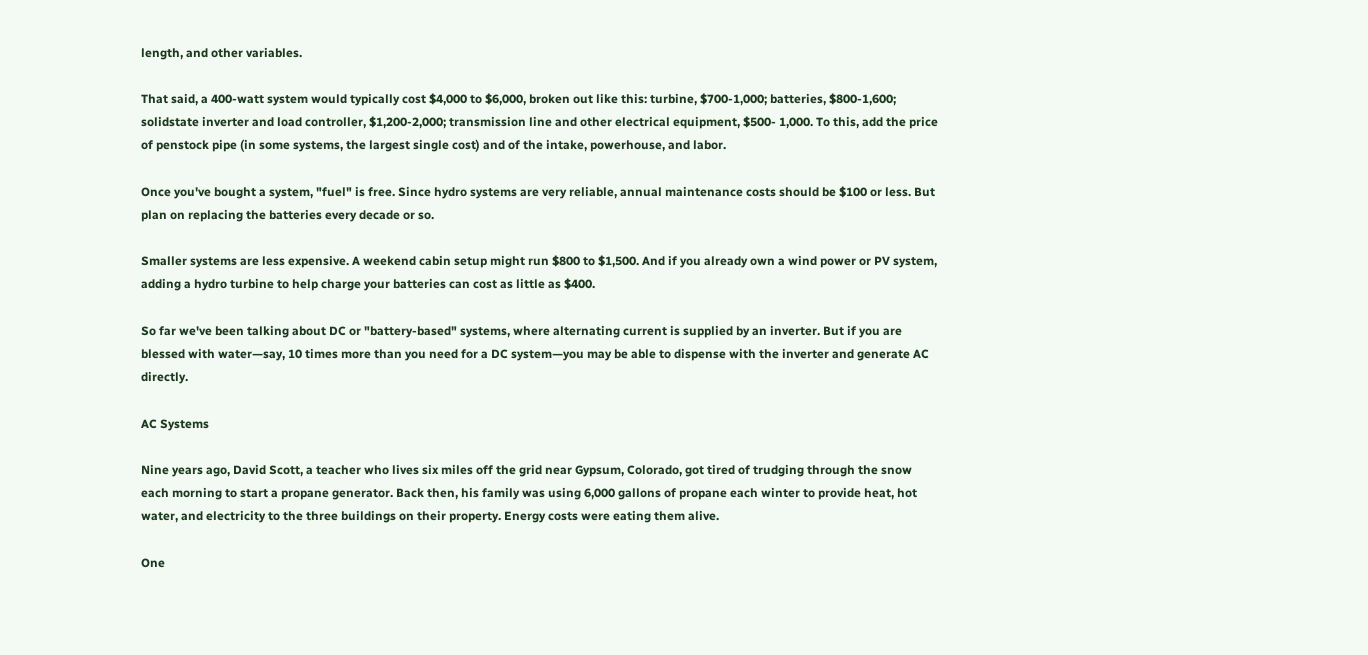length, and other variables.

That said, a 400-watt system would typically cost $4,000 to $6,000, broken out like this: turbine, $700-1,000; batteries, $800-1,600; solidstate inverter and load controller, $1,200-2,000; transmission line and other electrical equipment, $500- 1,000. To this, add the price of penstock pipe (in some systems, the largest single cost) and of the intake, powerhouse, and labor.

Once you've bought a system, "fuel" is free. Since hydro systems are very reliable, annual maintenance costs should be $100 or less. But plan on replacing the batteries every decade or so.

Smaller systems are less expensive. A weekend cabin setup might run $800 to $1,500. And if you already own a wind power or PV system, adding a hydro turbine to help charge your batteries can cost as little as $400.

So far we've been talking about DC or "battery-based" systems, where alternating current is supplied by an inverter. But if you are blessed with water—say, 10 times more than you need for a DC system—you may be able to dispense with the inverter and generate AC directly.

AC Systems

Nine years ago, David Scott, a teacher who lives six miles off the grid near Gypsum, Colorado, got tired of trudging through the snow each morning to start a propane generator. Back then, his family was using 6,000 gallons of propane each winter to provide heat, hot water, and electricity to the three buildings on their property. Energy costs were eating them alive.

One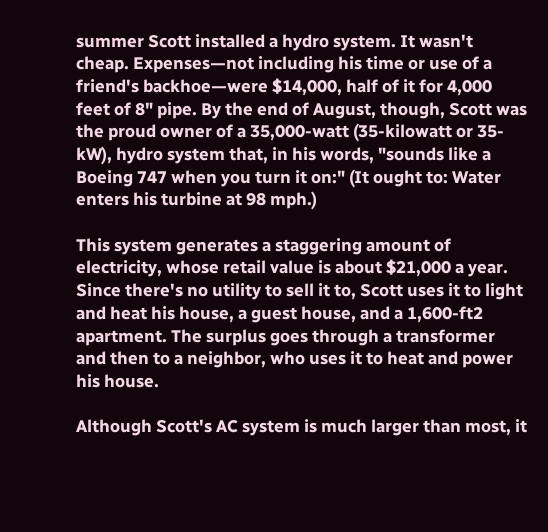summer Scott installed a hydro system. It wasn't cheap. Expenses—not including his time or use of a friend's backhoe—were $14,000, half of it for 4,000 feet of 8" pipe. By the end of August, though, Scott was the proud owner of a 35,000-watt (35-kilowatt or 35-kW), hydro system that, in his words, "sounds like a Boeing 747 when you turn it on:" (It ought to: Water enters his turbine at 98 mph.)

This system generates a staggering amount of electricity, whose retail value is about $21,000 a year. Since there's no utility to sell it to, Scott uses it to light and heat his house, a guest house, and a 1,600-ft2 apartment. The surplus goes through a transformer and then to a neighbor, who uses it to heat and power his house.

Although Scott's AC system is much larger than most, it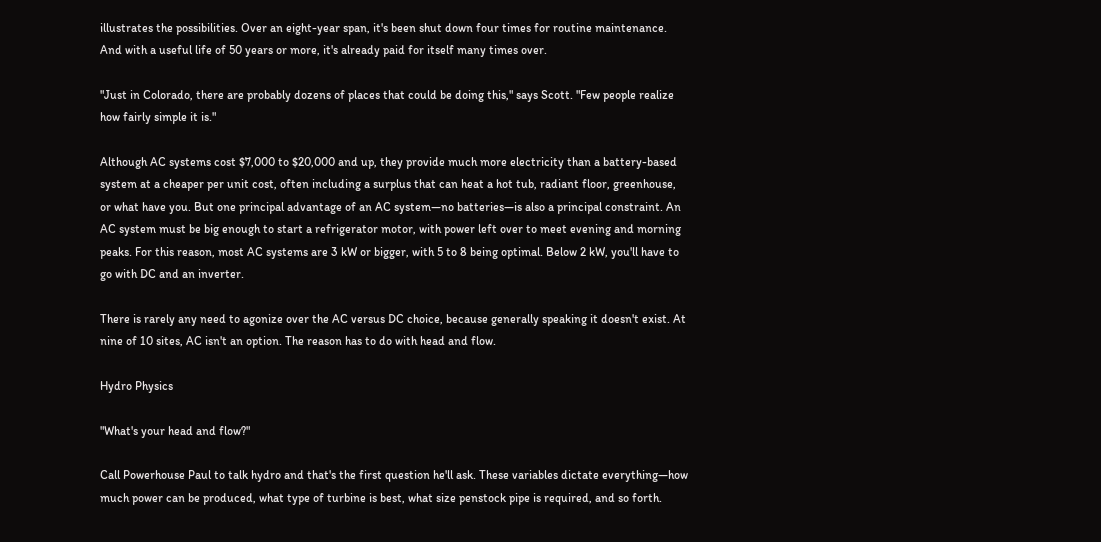illustrates the possibilities. Over an eight-year span, it's been shut down four times for routine maintenance. And with a useful life of 50 years or more, it's already paid for itself many times over.

"Just in Colorado, there are probably dozens of places that could be doing this," says Scott. "Few people realize how fairly simple it is."

Although AC systems cost $7,000 to $20,000 and up, they provide much more electricity than a battery-based system at a cheaper per unit cost, often including a surplus that can heat a hot tub, radiant floor, greenhouse, or what have you. But one principal advantage of an AC system—no batteries—is also a principal constraint. An AC system must be big enough to start a refrigerator motor, with power left over to meet evening and morning peaks. For this reason, most AC systems are 3 kW or bigger, with 5 to 8 being optimal. Below 2 kW, you'll have to go with DC and an inverter.

There is rarely any need to agonize over the AC versus DC choice, because generally speaking it doesn't exist. At nine of 10 sites, AC isn't an option. The reason has to do with head and flow.

Hydro Physics

"What's your head and flow?"

Call Powerhouse Paul to talk hydro and that's the first question he'll ask. These variables dictate everything—how much power can be produced, what type of turbine is best, what size penstock pipe is required, and so forth.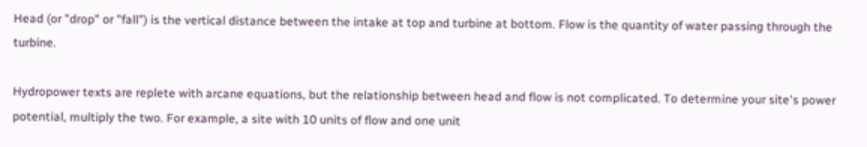Head (or "drop" or "fall") is the vertical distance between the intake at top and turbine at bottom. Flow is the quantity of water passing through the turbine.

Hydropower texts are replete with arcane equations, but the relationship between head and flow is not complicated. To determine your site's power potential, multiply the two. For example, a site with 10 units of flow and one unit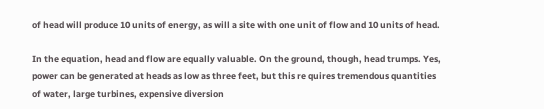of head will produce 10 units of energy, as will a site with one unit of flow and 10 units of head.

In the equation, head and flow are equally valuable. On the ground, though, head trumps. Yes, power can be generated at heads as low as three feet, but this re quires tremendous quantities of water, large turbines, expensive diversion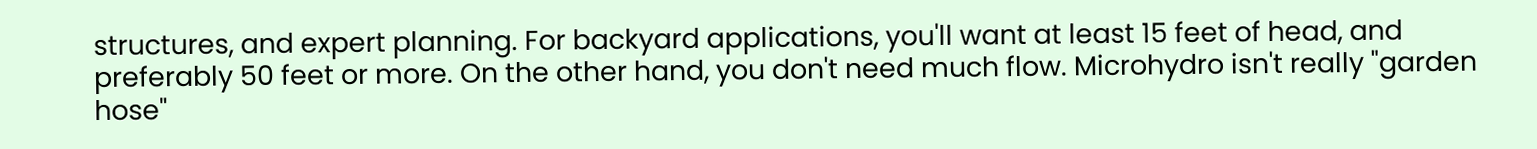structures, and expert planning. For backyard applications, you'll want at least 15 feet of head, and preferably 50 feet or more. On the other hand, you don't need much flow. Microhydro isn't really "garden hose"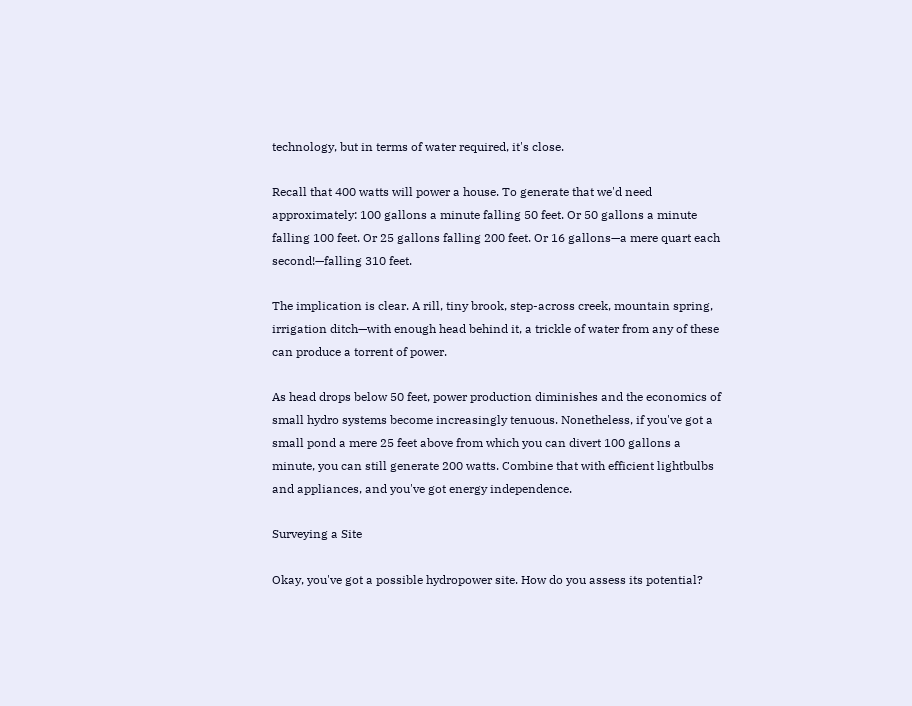technology, but in terms of water required, it's close.

Recall that 400 watts will power a house. To generate that we'd need approximately: 100 gallons a minute falling 50 feet. Or 50 gallons a minute falling 100 feet. Or 25 gallons falling 200 feet. Or 16 gallons—a mere quart each second!—falling 310 feet.

The implication is clear. A rill, tiny brook, step-across creek, mountain spring, irrigation ditch—with enough head behind it, a trickle of water from any of these can produce a torrent of power.

As head drops below 50 feet, power production diminishes and the economics of small hydro systems become increasingly tenuous. Nonetheless, if you've got a small pond a mere 25 feet above from which you can divert 100 gallons a minute, you can still generate 200 watts. Combine that with efficient lightbulbs and appliances, and you've got energy independence.

Surveying a Site

Okay, you've got a possible hydropower site. How do you assess its potential?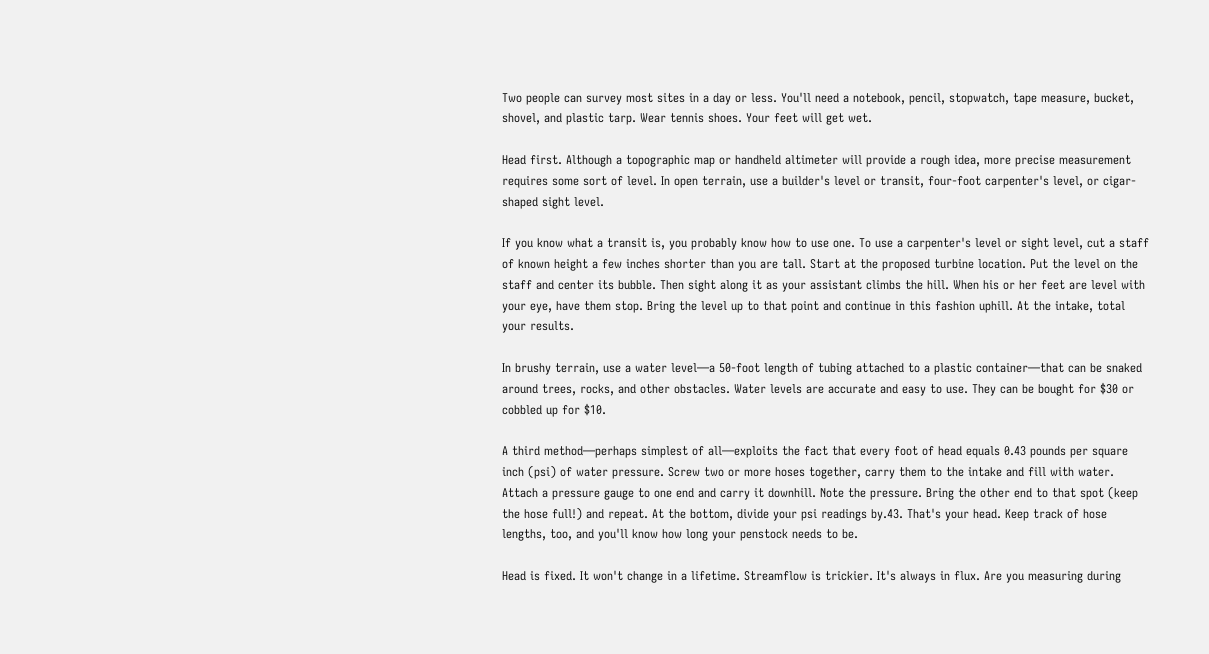Two people can survey most sites in a day or less. You'll need a notebook, pencil, stopwatch, tape measure, bucket, shovel, and plastic tarp. Wear tennis shoes. Your feet will get wet.

Head first. Although a topographic map or handheld altimeter will provide a rough idea, more precise measurement requires some sort of level. In open terrain, use a builder's level or transit, four-foot carpenter's level, or cigar-shaped sight level.

If you know what a transit is, you probably know how to use one. To use a carpenter's level or sight level, cut a staff of known height a few inches shorter than you are tall. Start at the proposed turbine location. Put the level on the staff and center its bubble. Then sight along it as your assistant climbs the hill. When his or her feet are level with your eye, have them stop. Bring the level up to that point and continue in this fashion uphill. At the intake, total your results.

In brushy terrain, use a water level—a 50-foot length of tubing attached to a plastic container—that can be snaked around trees, rocks, and other obstacles. Water levels are accurate and easy to use. They can be bought for $30 or cobbled up for $10.

A third method—perhaps simplest of all—exploits the fact that every foot of head equals 0.43 pounds per square inch (psi) of water pressure. Screw two or more hoses together, carry them to the intake and fill with water. Attach a pressure gauge to one end and carry it downhill. Note the pressure. Bring the other end to that spot (keep the hose full!) and repeat. At the bottom, divide your psi readings by.43. That's your head. Keep track of hose lengths, too, and you'll know how long your penstock needs to be.

Head is fixed. It won't change in a lifetime. Streamflow is trickier. It's always in flux. Are you measuring during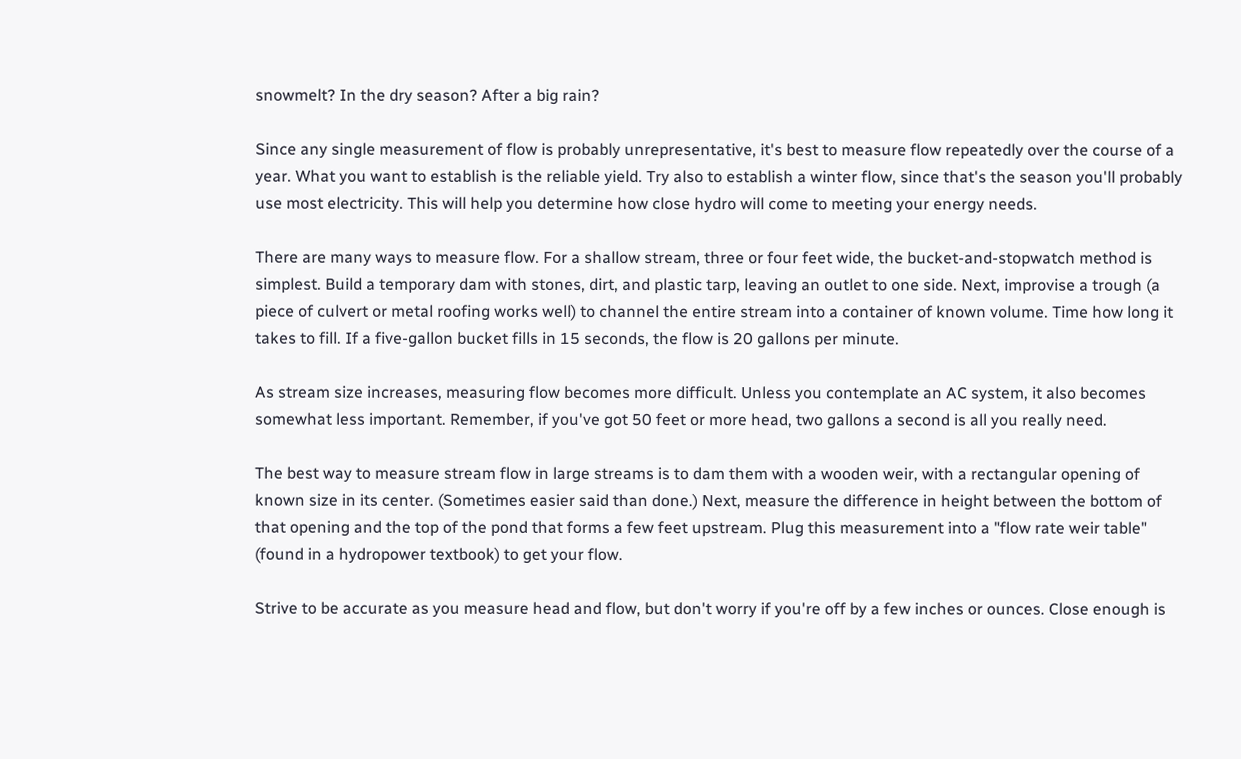snowmelt? In the dry season? After a big rain?

Since any single measurement of flow is probably unrepresentative, it's best to measure flow repeatedly over the course of a year. What you want to establish is the reliable yield. Try also to establish a winter flow, since that's the season you'll probably use most electricity. This will help you determine how close hydro will come to meeting your energy needs.

There are many ways to measure flow. For a shallow stream, three or four feet wide, the bucket-and-stopwatch method is simplest. Build a temporary dam with stones, dirt, and plastic tarp, leaving an outlet to one side. Next, improvise a trough (a piece of culvert or metal roofing works well) to channel the entire stream into a container of known volume. Time how long it takes to fill. If a five-gallon bucket fills in 15 seconds, the flow is 20 gallons per minute.

As stream size increases, measuring flow becomes more difficult. Unless you contemplate an AC system, it also becomes somewhat less important. Remember, if you've got 50 feet or more head, two gallons a second is all you really need.

The best way to measure stream flow in large streams is to dam them with a wooden weir, with a rectangular opening of known size in its center. (Sometimes easier said than done.) Next, measure the difference in height between the bottom of that opening and the top of the pond that forms a few feet upstream. Plug this measurement into a "flow rate weir table" (found in a hydropower textbook) to get your flow.

Strive to be accurate as you measure head and flow, but don't worry if you're off by a few inches or ounces. Close enough is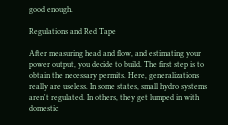good enough.

Regulations and Red Tape

After measuring head and flow, and estimating your power output, you decide to build. The first step is to obtain the necessary permits. Here, generalizations really are useless. In some states, small hydro systems aren't regulated. In others, they get lumped in with domestic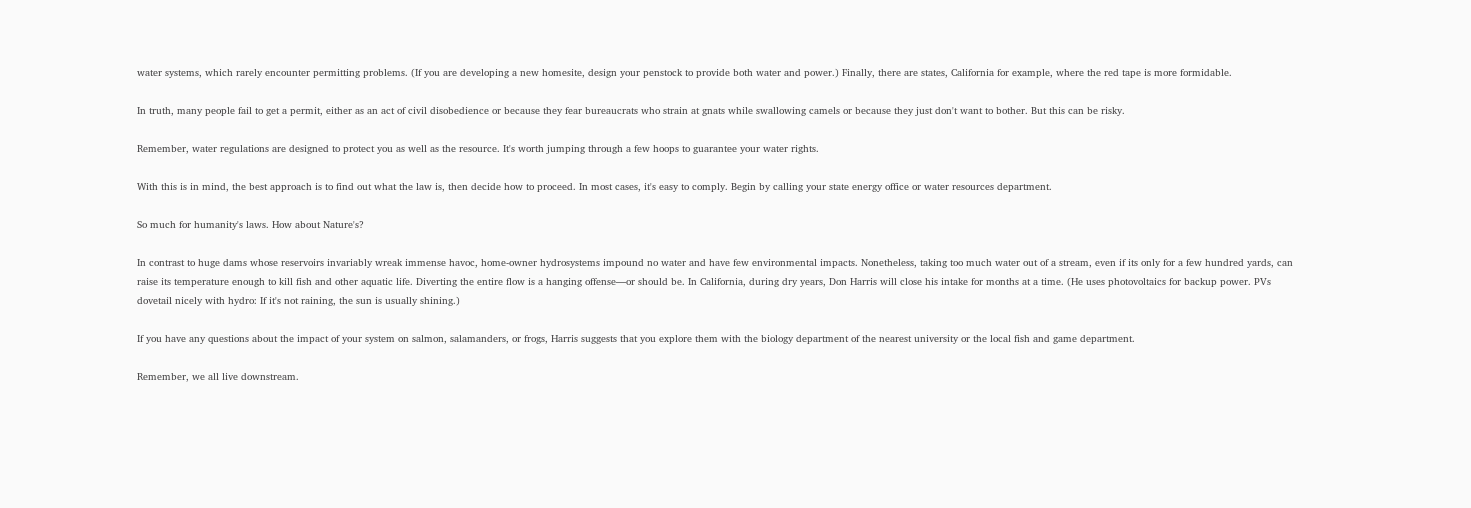water systems, which rarely encounter permitting problems. (If you are developing a new homesite, design your penstock to provide both water and power.) Finally, there are states, California for example, where the red tape is more formidable.

In truth, many people fail to get a permit, either as an act of civil disobedience or because they fear bureaucrats who strain at gnats while swallowing camels or because they just don't want to bother. But this can be risky.

Remember, water regulations are designed to protect you as well as the resource. It's worth jumping through a few hoops to guarantee your water rights.

With this is in mind, the best approach is to find out what the law is, then decide how to proceed. In most cases, it's easy to comply. Begin by calling your state energy office or water resources department.

So much for humanity's laws. How about Nature's?

In contrast to huge dams whose reservoirs invariably wreak immense havoc, home-owner hydrosystems impound no water and have few environmental impacts. Nonetheless, taking too much water out of a stream, even if its only for a few hundred yards, can raise its temperature enough to kill fish and other aquatic life. Diverting the entire flow is a hanging offense—or should be. In California, during dry years, Don Harris will close his intake for months at a time. (He uses photovoltaics for backup power. PVs dovetail nicely with hydro: If it's not raining, the sun is usually shining.)

If you have any questions about the impact of your system on salmon, salamanders, or frogs, Harris suggests that you explore them with the biology department of the nearest university or the local fish and game department.

Remember, we all live downstream.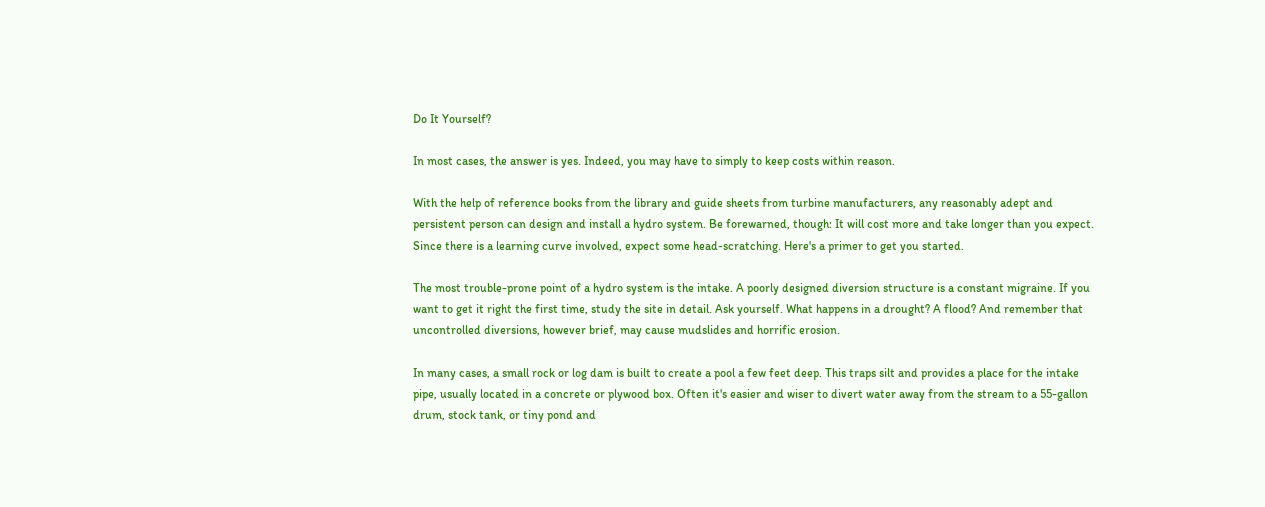Do It Yourself?

In most cases, the answer is yes. Indeed, you may have to simply to keep costs within reason.

With the help of reference books from the library and guide sheets from turbine manufacturers, any reasonably adept and persistent person can design and install a hydro system. Be forewarned, though: It will cost more and take longer than you expect. Since there is a learning curve involved, expect some head-scratching. Here's a primer to get you started.

The most trouble-prone point of a hydro system is the intake. A poorly designed diversion structure is a constant migraine. If you want to get it right the first time, study the site in detail. Ask yourself. What happens in a drought? A flood? And remember that uncontrolled diversions, however brief, may cause mudslides and horrific erosion.

In many cases, a small rock or log dam is built to create a pool a few feet deep. This traps silt and provides a place for the intake pipe, usually located in a concrete or plywood box. Often it's easier and wiser to divert water away from the stream to a 55-gallon drum, stock tank, or tiny pond and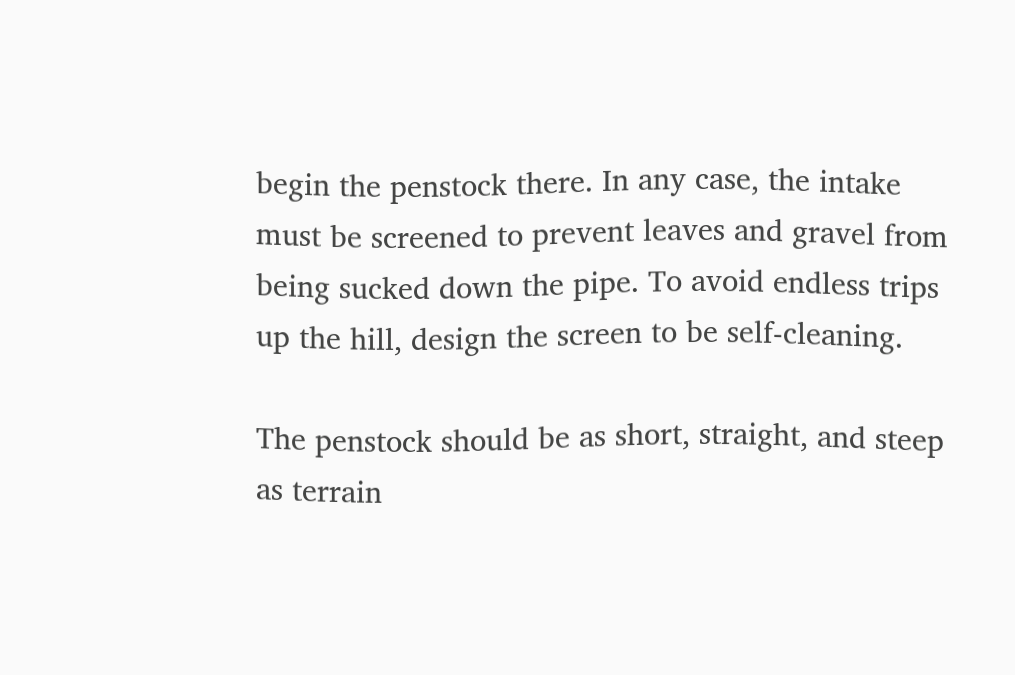begin the penstock there. In any case, the intake must be screened to prevent leaves and gravel from being sucked down the pipe. To avoid endless trips up the hill, design the screen to be self-cleaning.

The penstock should be as short, straight, and steep as terrain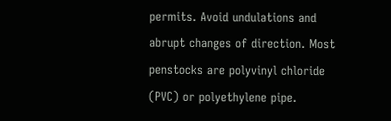permits. Avoid undulations and abrupt changes of direction. Most penstocks are polyvinyl chloride (PVC) or polyethylene pipe.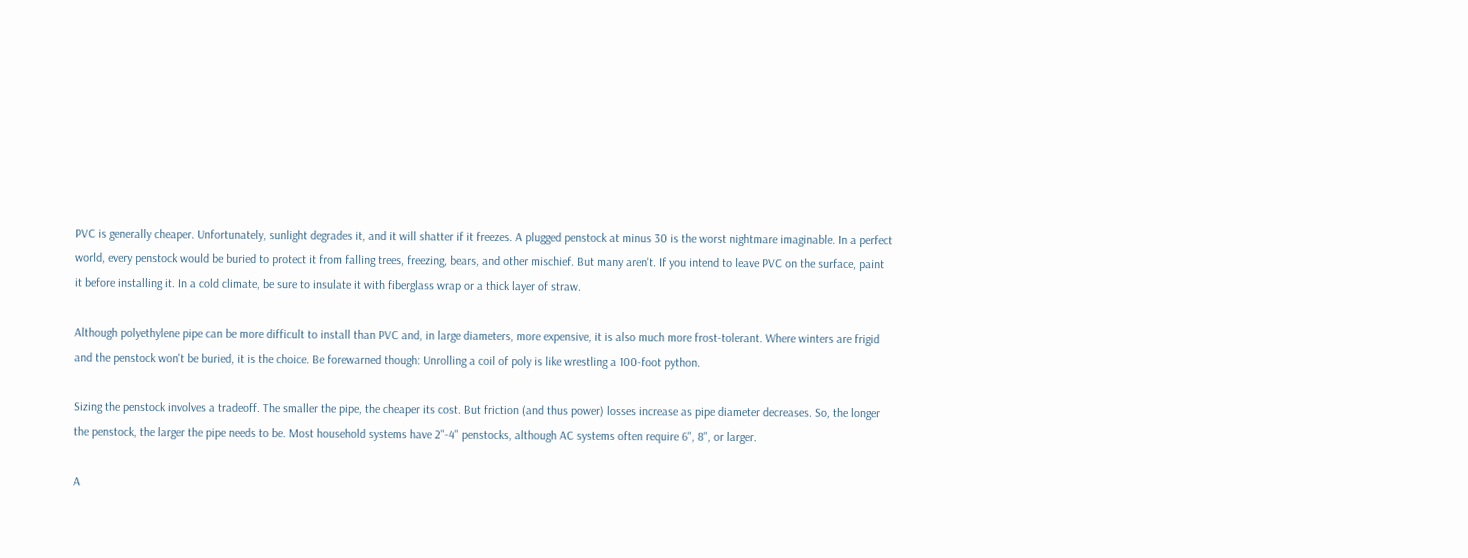PVC is generally cheaper. Unfortunately, sunlight degrades it, and it will shatter if it freezes. A plugged penstock at minus 30 is the worst nightmare imaginable. In a perfect world, every penstock would be buried to protect it from falling trees, freezing, bears, and other mischief. But many aren't. If you intend to leave PVC on the surface, paint it before installing it. In a cold climate, be sure to insulate it with fiberglass wrap or a thick layer of straw.

Although polyethylene pipe can be more difficult to install than PVC and, in large diameters, more expensive, it is also much more frost-tolerant. Where winters are frigid and the penstock won't be buried, it is the choice. Be forewarned though: Unrolling a coil of poly is like wrestling a 100-foot python.

Sizing the penstock involves a tradeoff. The smaller the pipe, the cheaper its cost. But friction (and thus power) losses increase as pipe diameter decreases. So, the longer the penstock, the larger the pipe needs to be. Most household systems have 2"-4" penstocks, although AC systems often require 6", 8", or larger.

A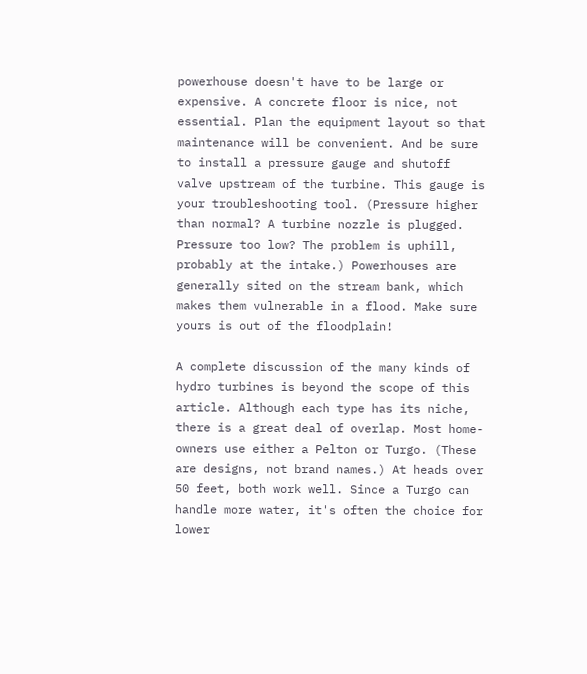powerhouse doesn't have to be large or expensive. A concrete floor is nice, not essential. Plan the equipment layout so that maintenance will be convenient. And be sure to install a pressure gauge and shutoff valve upstream of the turbine. This gauge is your troubleshooting tool. (Pressure higher than normal? A turbine nozzle is plugged. Pressure too low? The problem is uphill, probably at the intake.) Powerhouses are generally sited on the stream bank, which makes them vulnerable in a flood. Make sure yours is out of the floodplain!

A complete discussion of the many kinds of hydro turbines is beyond the scope of this article. Although each type has its niche, there is a great deal of overlap. Most home-owners use either a Pelton or Turgo. (These are designs, not brand names.) At heads over 50 feet, both work well. Since a Turgo can handle more water, it's often the choice for lower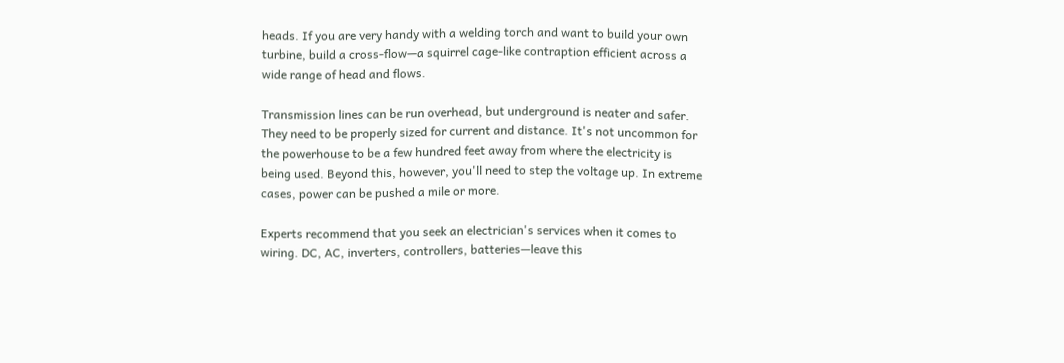heads. If you are very handy with a welding torch and want to build your own turbine, build a cross-flow—a squirrel cage-like contraption efficient across a wide range of head and flows.

Transmission lines can be run overhead, but underground is neater and safer. They need to be properly sized for current and distance. It's not uncommon for the powerhouse to be a few hundred feet away from where the electricity is being used. Beyond this, however, you'll need to step the voltage up. In extreme cases, power can be pushed a mile or more.

Experts recommend that you seek an electrician's services when it comes to wiring. DC, AC, inverters, controllers, batteries—leave this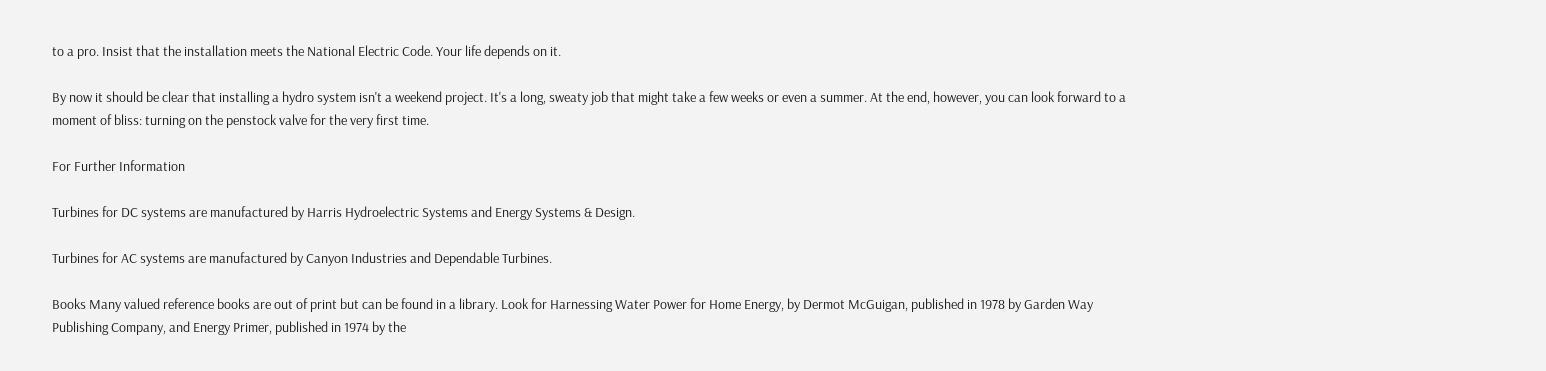to a pro. Insist that the installation meets the National Electric Code. Your life depends on it.

By now it should be clear that installing a hydro system isn't a weekend project. It's a long, sweaty job that might take a few weeks or even a summer. At the end, however, you can look forward to a moment of bliss: turning on the penstock valve for the very first time.

For Further Information

Turbines for DC systems are manufactured by Harris Hydroelectric Systems and Energy Systems & Design.

Turbines for AC systems are manufactured by Canyon Industries and Dependable Turbines.

Books Many valued reference books are out of print but can be found in a library. Look for Harnessing Water Power for Home Energy, by Dermot McGuigan, published in 1978 by Garden Way Publishing Company, and Energy Primer, published in 1974 by the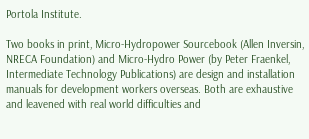Portola Institute.

Two books in print, Micro-Hydropower Sourcebook (Allen Inversin, NRECA Foundation) and Micro-Hydro Power (by Peter Fraenkel, Intermediate Technology Publications) are design and installation manuals for development workers overseas. Both are exhaustive and leavened with real world difficulties and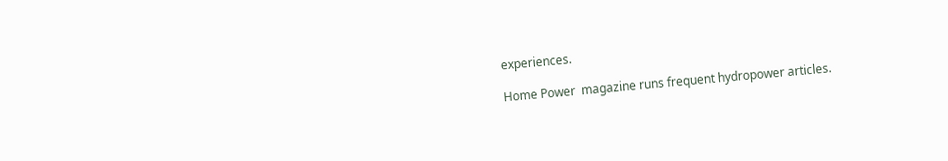experiences.

Home Power  magazine runs frequent hydropower articles.